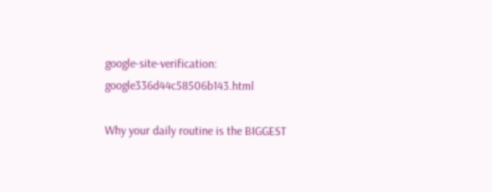google-site-verification: google336d44c58506b143.html

Why your daily routine is the BIGGEST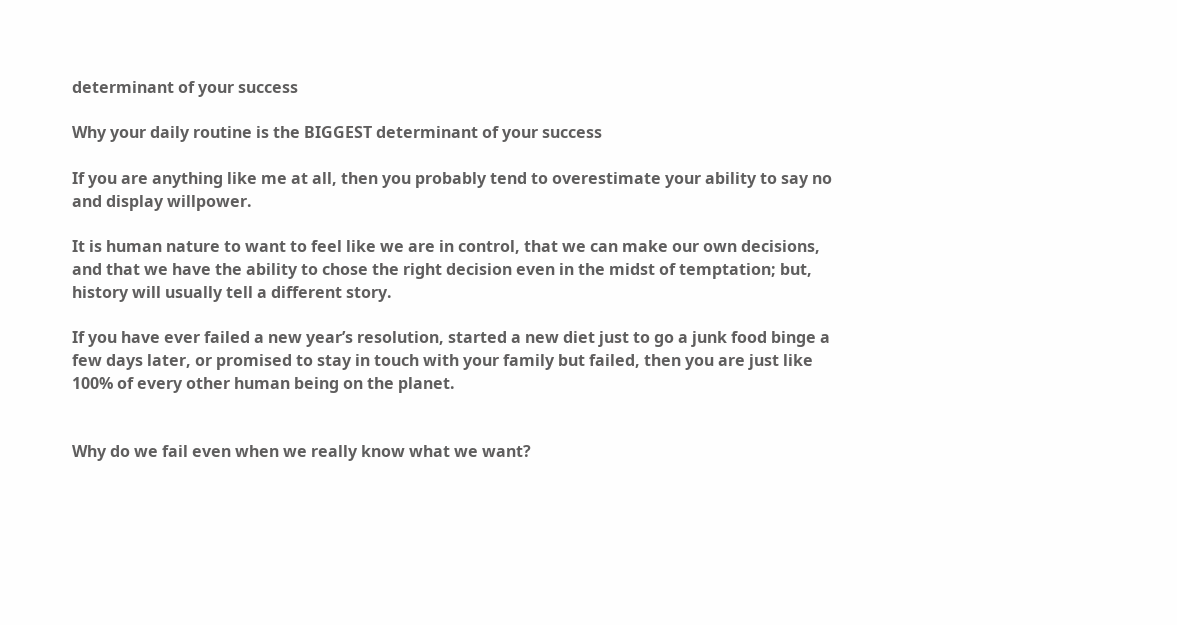determinant of your success

Why your daily routine is the BIGGEST determinant of your success

If you are anything like me at all, then you probably tend to overestimate your ability to say no and display willpower.

It is human nature to want to feel like we are in control, that we can make our own decisions, and that we have the ability to chose the right decision even in the midst of temptation; but, history will usually tell a different story.

If you have ever failed a new year’s resolution, started a new diet just to go a junk food binge a few days later, or promised to stay in touch with your family but failed, then you are just like 100% of every other human being on the planet.


Why do we fail even when we really know what we want?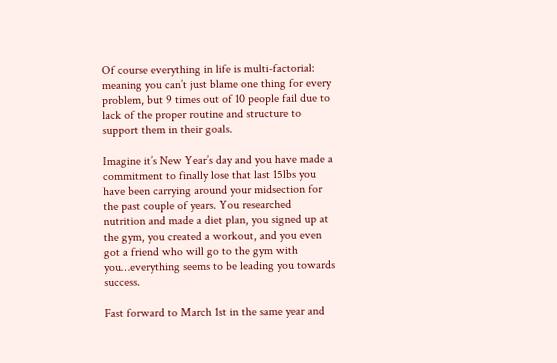Of course everything in life is multi-factorial: meaning you can’t just blame one thing for every problem, but 9 times out of 10 people fail due to lack of the proper routine and structure to support them in their goals.

Imagine it’s New Year’s day and you have made a commitment to finally lose that last 15lbs you have been carrying around your midsection for the past couple of years. You researched nutrition and made a diet plan, you signed up at the gym, you created a workout, and you even got a friend who will go to the gym with you…everything seems to be leading you towards success.

Fast forward to March 1st in the same year and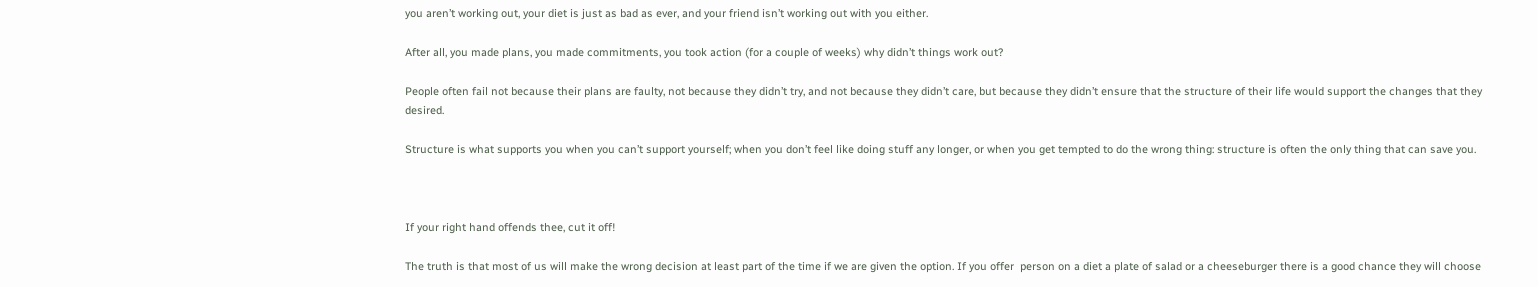you aren’t working out, your diet is just as bad as ever, and your friend isn’t working out with you either.

After all, you made plans, you made commitments, you took action (for a couple of weeks) why didn’t things work out?

People often fail not because their plans are faulty, not because they didn’t try, and not because they didn’t care, but because they didn’t ensure that the structure of their life would support the changes that they desired.

Structure is what supports you when you can’t support yourself; when you don’t feel like doing stuff any longer, or when you get tempted to do the wrong thing: structure is often the only thing that can save you.



If your right hand offends thee, cut it off!

The truth is that most of us will make the wrong decision at least part of the time if we are given the option. If you offer  person on a diet a plate of salad or a cheeseburger there is a good chance they will choose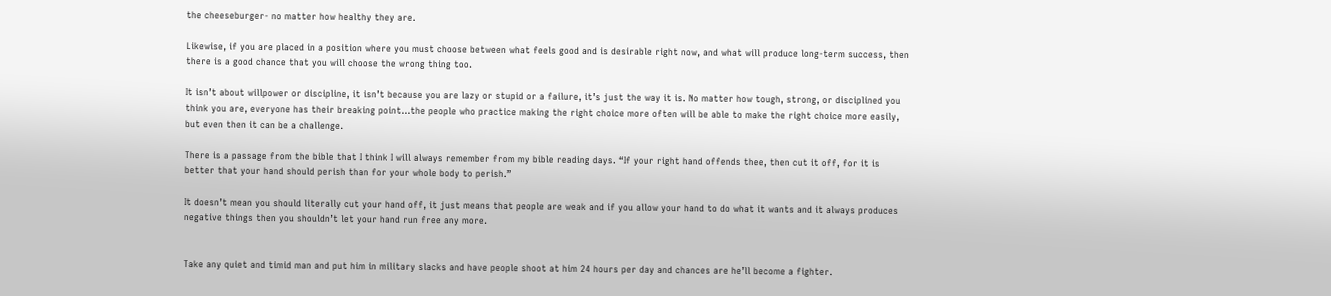the cheeseburger- no matter how healthy they are.

Likewise, if you are placed in a position where you must choose between what feels good and is desirable right now, and what will produce long-term success, then there is a good chance that you will choose the wrong thing too.

It isn’t about willpower or discipline, it isn’t because you are lazy or stupid or a failure, it’s just the way it is. No matter how tough, strong, or disciplined you think you are, everyone has their breaking point…the people who practice making the right choice more often will be able to make the right choice more easily, but even then it can be a challenge.

There is a passage from the bible that I think I will always remember from my bible reading days. “If your right hand offends thee, then cut it off, for it is better that your hand should perish than for your whole body to perish.”

It doesn’t mean you should literally cut your hand off, it just means that people are weak and if you allow your hand to do what it wants and it always produces negative things then you shouldn’t let your hand run free any more.


Take any quiet and timid man and put him in military slacks and have people shoot at him 24 hours per day and chances are he’ll become a fighter.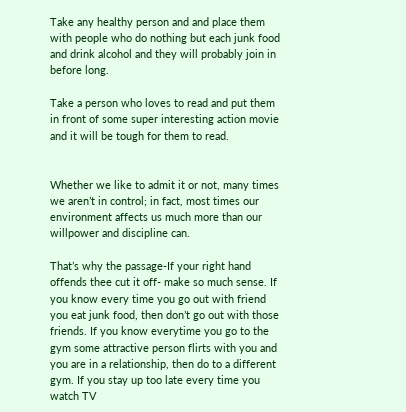Take any healthy person and and place them with people who do nothing but each junk food and drink alcohol and they will probably join in before long.

Take a person who loves to read and put them in front of some super interesting action movie and it will be tough for them to read.


Whether we like to admit it or not, many times we aren’t in control; in fact, most times our environment affects us much more than our willpower and discipline can.

That’s why the passage-If your right hand offends thee cut it off- make so much sense. If you know every time you go out with friend you eat junk food, then don’t go out with those friends. If you know everytime you go to the gym some attractive person flirts with you and you are in a relationship, then do to a different gym. If you stay up too late every time you watch TV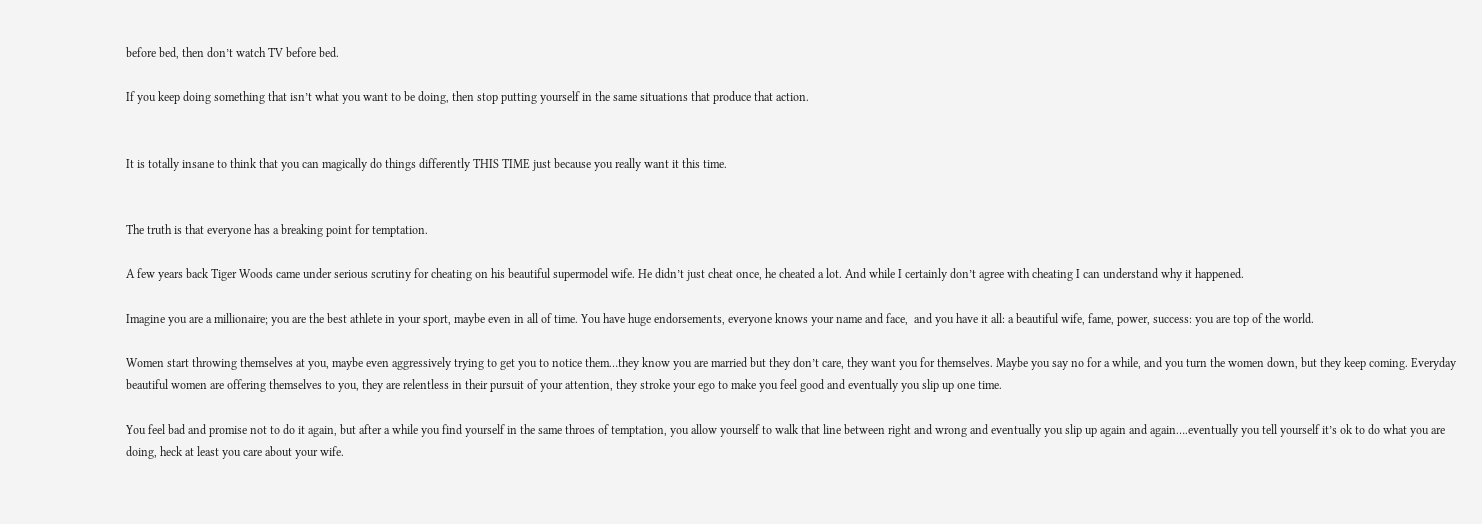before bed, then don’t watch TV before bed.

If you keep doing something that isn’t what you want to be doing, then stop putting yourself in the same situations that produce that action.


It is totally insane to think that you can magically do things differently THIS TIME just because you really want it this time.


The truth is that everyone has a breaking point for temptation.

A few years back Tiger Woods came under serious scrutiny for cheating on his beautiful supermodel wife. He didn’t just cheat once, he cheated a lot. And while I certainly don’t agree with cheating I can understand why it happened.

Imagine you are a millionaire; you are the best athlete in your sport, maybe even in all of time. You have huge endorsements, everyone knows your name and face,  and you have it all: a beautiful wife, fame, power, success: you are top of the world.

Women start throwing themselves at you, maybe even aggressively trying to get you to notice them…they know you are married but they don’t care, they want you for themselves. Maybe you say no for a while, and you turn the women down, but they keep coming. Everyday beautiful women are offering themselves to you, they are relentless in their pursuit of your attention, they stroke your ego to make you feel good and eventually you slip up one time.

You feel bad and promise not to do it again, but after a while you find yourself in the same throes of temptation, you allow yourself to walk that line between right and wrong and eventually you slip up again and again….eventually you tell yourself it’s ok to do what you are doing, heck at least you care about your wife.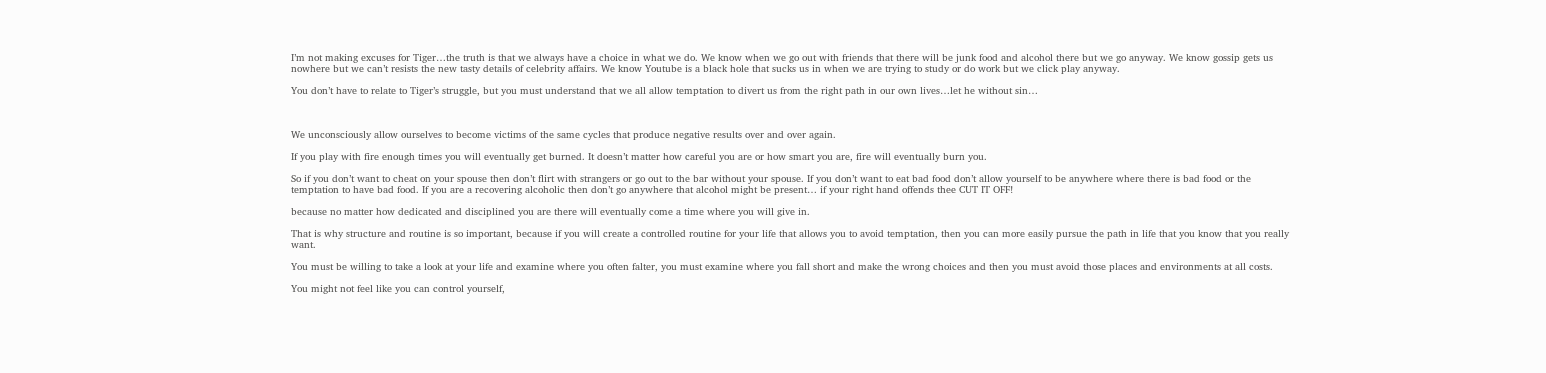I’m not making excuses for Tiger…the truth is that we always have a choice in what we do. We know when we go out with friends that there will be junk food and alcohol there but we go anyway. We know gossip gets us nowhere but we can’t resists the new tasty details of celebrity affairs. We know Youtube is a black hole that sucks us in when we are trying to study or do work but we click play anyway.

You don’t have to relate to Tiger’s struggle, but you must understand that we all allow temptation to divert us from the right path in our own lives…let he without sin…



We unconsciously allow ourselves to become victims of the same cycles that produce negative results over and over again.

If you play with fire enough times you will eventually get burned. It doesn’t matter how careful you are or how smart you are, fire will eventually burn you.

So if you don’t want to cheat on your spouse then don’t flirt with strangers or go out to the bar without your spouse. If you don’t want to eat bad food don’t allow yourself to be anywhere where there is bad food or the temptation to have bad food. If you are a recovering alcoholic then don’t go anywhere that alcohol might be present… if your right hand offends thee CUT IT OFF!

because no matter how dedicated and disciplined you are there will eventually come a time where you will give in.

That is why structure and routine is so important, because if you will create a controlled routine for your life that allows you to avoid temptation, then you can more easily pursue the path in life that you know that you really want.

You must be willing to take a look at your life and examine where you often falter, you must examine where you fall short and make the wrong choices and then you must avoid those places and environments at all costs.

You might not feel like you can control yourself,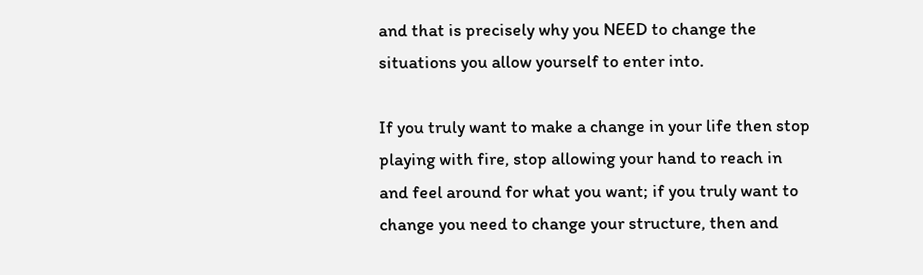and that is precisely why you NEED to change the situations you allow yourself to enter into.

If you truly want to make a change in your life then stop playing with fire, stop allowing your hand to reach in and feel around for what you want; if you truly want to change you need to change your structure, then and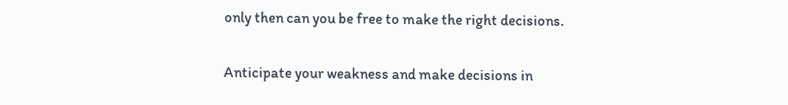only then can you be free to make the right decisions.

Anticipate your weakness and make decisions in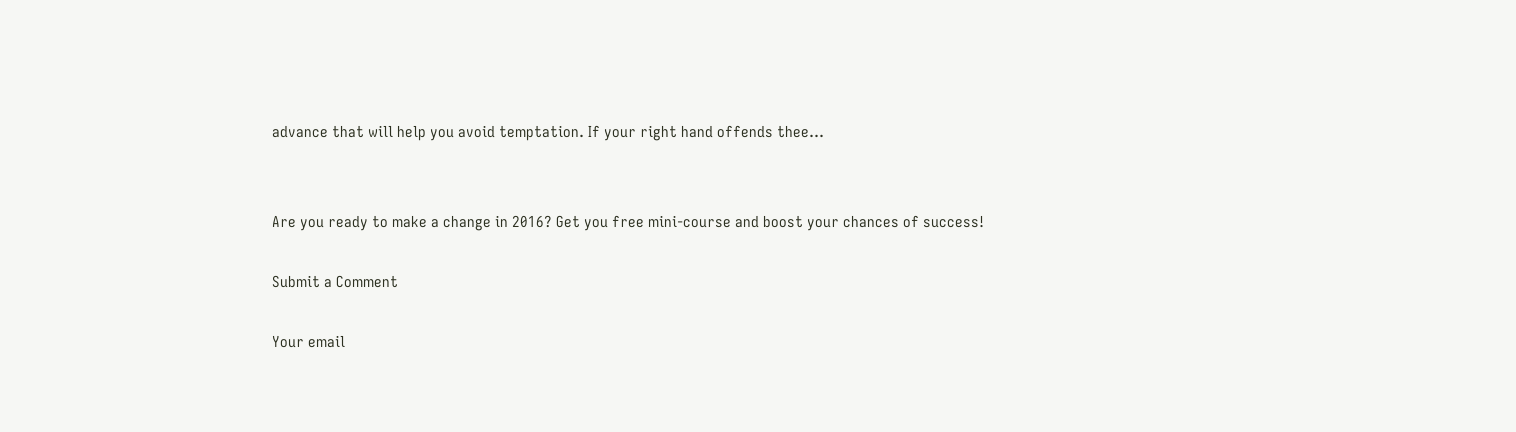advance that will help you avoid temptation. If your right hand offends thee…


Are you ready to make a change in 2016? Get you free mini-course and boost your chances of success!

Submit a Comment

Your email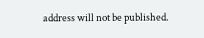address will not be published.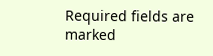Required fields are marked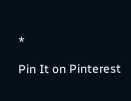*

Pin It on Pinterest